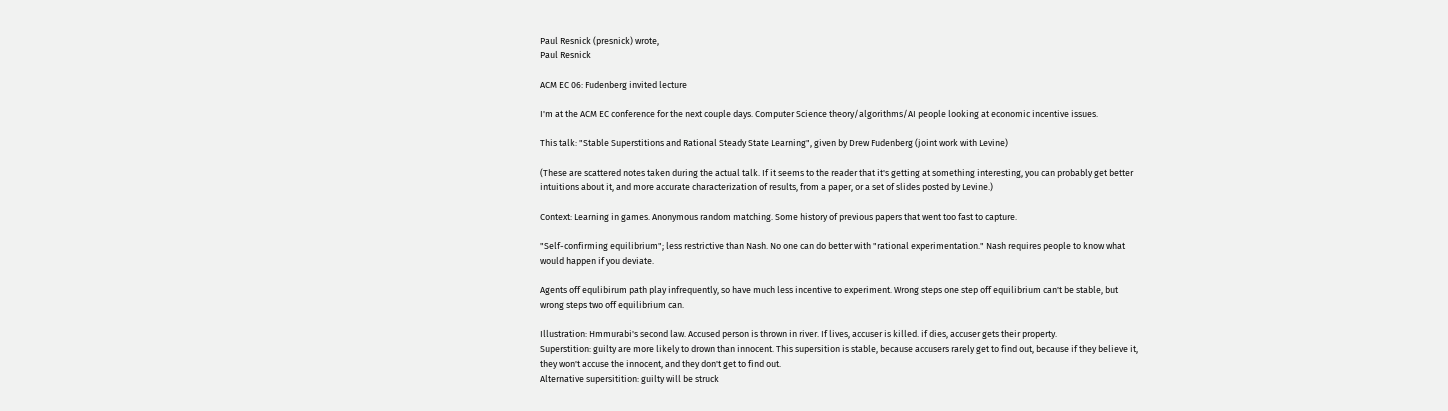Paul Resnick (presnick) wrote,
Paul Resnick

ACM EC 06: Fudenberg invited lecture

I'm at the ACM EC conference for the next couple days. Computer Science theory/algorithms/AI people looking at economic incentive issues.

This talk: "Stable Superstitions and Rational Steady State Learning", given by Drew Fudenberg (joint work with Levine)

(These are scattered notes taken during the actual talk. If it seems to the reader that it's getting at something interesting, you can probably get better intuitions about it, and more accurate characterization of results, from a paper, or a set of slides posted by Levine.)

Context: Learning in games. Anonymous random matching. Some history of previous papers that went too fast to capture.

"Self-confirming equilibrium"; less restrictive than Nash. No one can do better with "rational experimentation." Nash requires people to know what would happen if you deviate.

Agents off equlibirum path play infrequently, so have much less incentive to experiment. Wrong steps one step off equilibrium can't be stable, but wrong steps two off equilibrium can.

Illustration: Hmmurabi's second law. Accused person is thrown in river. If lives, accuser is killed. if dies, accuser gets their property.
Superstition: guilty are more likely to drown than innocent. This supersition is stable, because accusers rarely get to find out, because if they believe it, they won't accuse the innocent, and they don't get to find out.
Alternative supersitition: guilty will be struck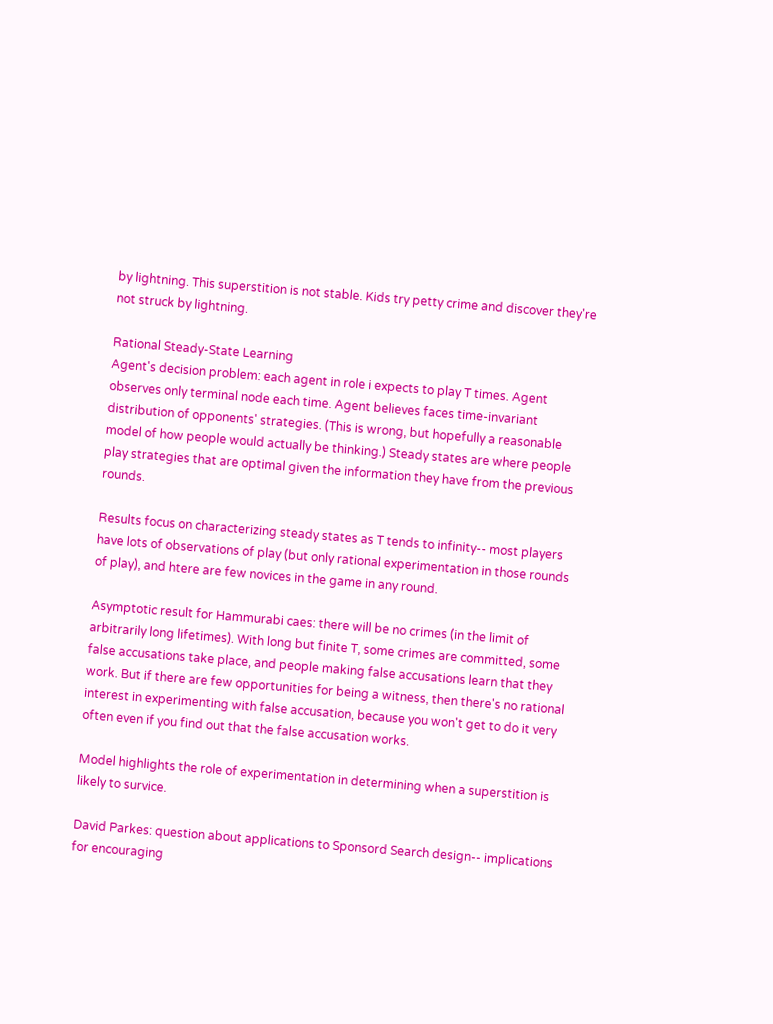by lightning. This superstition is not stable. Kids try petty crime and discover they're not struck by lightning.

Rational Steady-State Learning
Agent's decision problem: each agent in role i expects to play T times. Agent observes only terminal node each time. Agent believes faces time-invariant distribution of opponents' strategies. (This is wrong, but hopefully a reasonable model of how people would actually be thinking.) Steady states are where people play strategies that are optimal given the information they have from the previous rounds.

Results focus on characterizing steady states as T tends to infinity-- most players have lots of observations of play (but only rational experimentation in those rounds of play), and htere are few novices in the game in any round.

Asymptotic result for Hammurabi caes: there will be no crimes (in the limit of arbitrarily long lifetimes). With long but finite T, some crimes are committed, some false accusations take place, and people making false accusations learn that they work. But if there are few opportunities for being a witness, then there's no rational interest in experimenting with false accusation, because you won't get to do it very often even if you find out that the false accusation works.

Model highlights the role of experimentation in determining when a superstition is likely to survice.

David Parkes: question about applications to Sponsord Search design-- implications for encouraging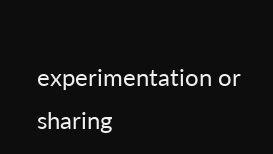experimentation or sharing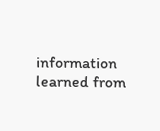information learned from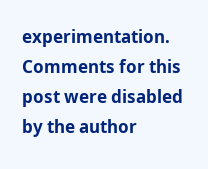experimentation.
Comments for this post were disabled by the author